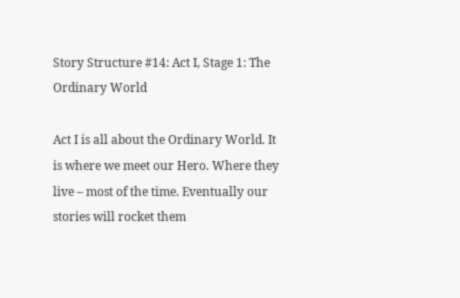Story Structure #14: Act I, Stage 1: The Ordinary World

Act I is all about the Ordinary World. It is where we meet our Hero. Where they live – most of the time. Eventually our stories will rocket them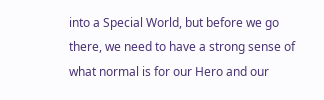into a Special World, but before we go there, we need to have a strong sense of what normal is for our Hero and our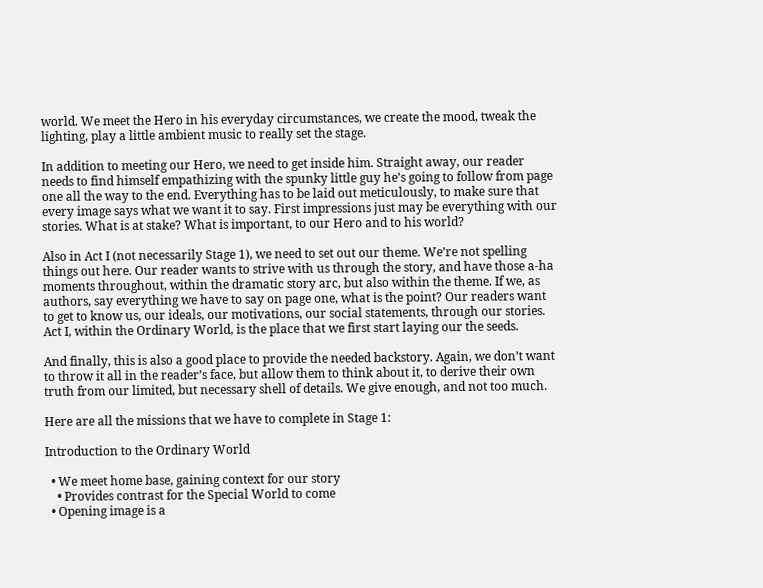world. We meet the Hero in his everyday circumstances, we create the mood, tweak the lighting, play a little ambient music to really set the stage.

In addition to meeting our Hero, we need to get inside him. Straight away, our reader needs to find himself empathizing with the spunky little guy he’s going to follow from page one all the way to the end. Everything has to be laid out meticulously, to make sure that every image says what we want it to say. First impressions just may be everything with our stories. What is at stake? What is important, to our Hero and to his world?

Also in Act I (not necessarily Stage 1), we need to set out our theme. We’re not spelling things out here. Our reader wants to strive with us through the story, and have those a-ha moments throughout, within the dramatic story arc, but also within the theme. If we, as authors, say everything we have to say on page one, what is the point? Our readers want to get to know us, our ideals, our motivations, our social statements, through our stories. Act I, within the Ordinary World, is the place that we first start laying our the seeds.

And finally, this is also a good place to provide the needed backstory. Again, we don’t want to throw it all in the reader’s face, but allow them to think about it, to derive their own truth from our limited, but necessary shell of details. We give enough, and not too much.

Here are all the missions that we have to complete in Stage 1:

Introduction to the Ordinary World

  • We meet home base, gaining context for our story
    • Provides contrast for the Special World to come
  • Opening image is a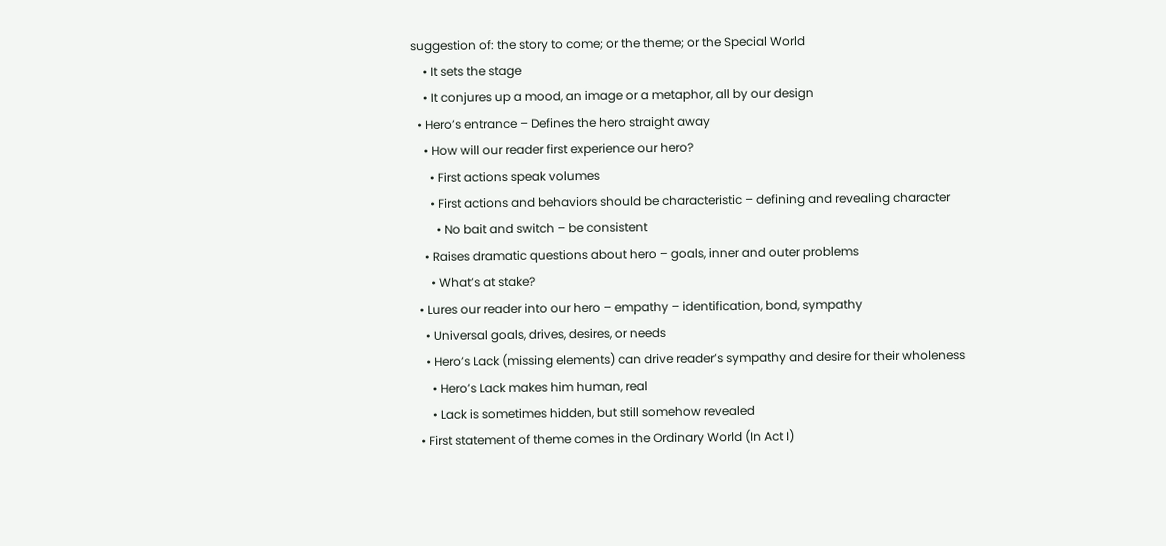suggestion of: the story to come; or the theme; or the Special World
    • It sets the stage
    • It conjures up a mood, an image or a metaphor, all by our design
  • Hero’s entrance – Defines the hero straight away
    • How will our reader first experience our hero?
      • First actions speak volumes
      • First actions and behaviors should be characteristic – defining and revealing character
        • No bait and switch – be consistent
    • Raises dramatic questions about hero – goals, inner and outer problems
      • What’s at stake?
  • Lures our reader into our hero – empathy – identification, bond, sympathy
    • Universal goals, drives, desires, or needs
    • Hero’s Lack (missing elements) can drive reader’s sympathy and desire for their wholeness
      • Hero’s Lack makes him human, real
      • Lack is sometimes hidden, but still somehow revealed
  • First statement of theme comes in the Ordinary World (In Act I)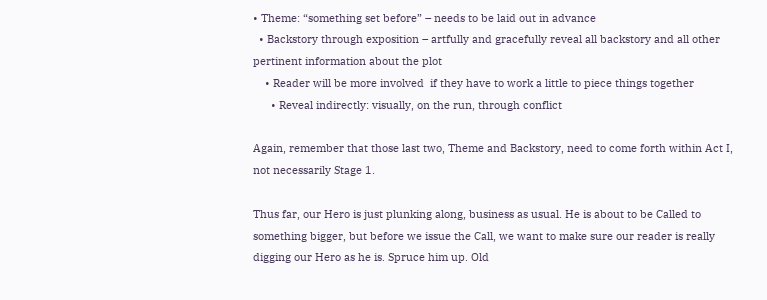• Theme: “something set before” – needs to be laid out in advance
  • Backstory through exposition – artfully and gracefully reveal all backstory and all other pertinent information about the plot
    • Reader will be more involved  if they have to work a little to piece things together
      • Reveal indirectly: visually, on the run, through conflict

Again, remember that those last two, Theme and Backstory, need to come forth within Act I, not necessarily Stage 1.

Thus far, our Hero is just plunking along, business as usual. He is about to be Called to something bigger, but before we issue the Call, we want to make sure our reader is really digging our Hero as he is. Spruce him up. Old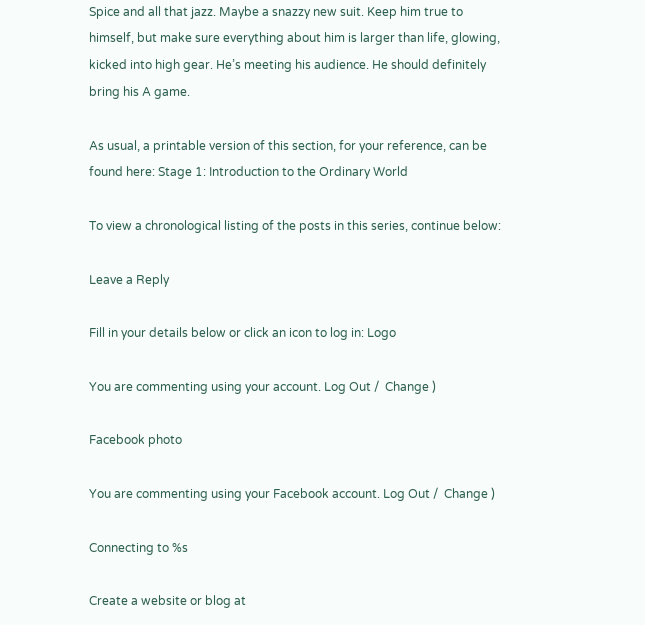Spice and all that jazz. Maybe a snazzy new suit. Keep him true to himself, but make sure everything about him is larger than life, glowing, kicked into high gear. He’s meeting his audience. He should definitely bring his A game.

As usual, a printable version of this section, for your reference, can be found here: Stage 1: Introduction to the Ordinary World

To view a chronological listing of the posts in this series, continue below:

Leave a Reply

Fill in your details below or click an icon to log in: Logo

You are commenting using your account. Log Out /  Change )

Facebook photo

You are commenting using your Facebook account. Log Out /  Change )

Connecting to %s

Create a website or blog at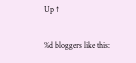Up ↑

%d bloggers like this: